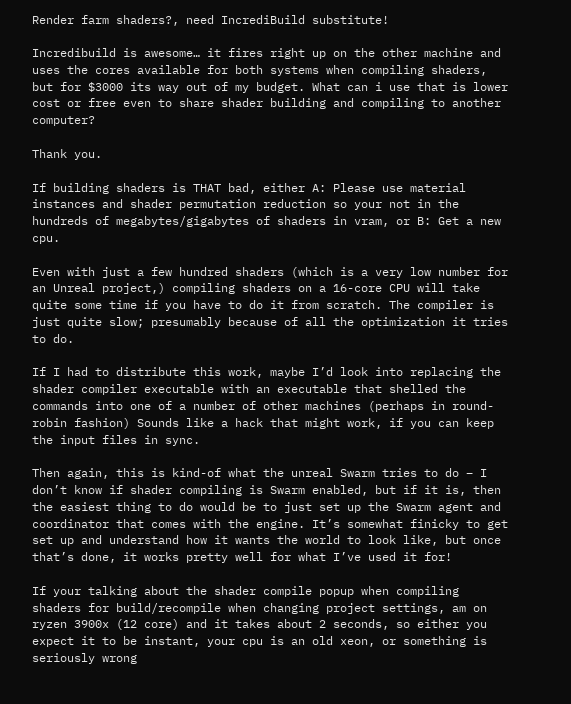Render farm shaders?, need IncrediBuild substitute!

Incredibuild is awesome… it fires right up on the other machine and uses the cores available for both systems when compiling shaders, but for $3000 its way out of my budget. What can i use that is lower cost or free even to share shader building and compiling to another computer?

Thank you.

If building shaders is THAT bad, either A: Please use material instances and shader permutation reduction so your not in the hundreds of megabytes/gigabytes of shaders in vram, or B: Get a new cpu.

Even with just a few hundred shaders (which is a very low number for an Unreal project,) compiling shaders on a 16-core CPU will take quite some time if you have to do it from scratch. The compiler is just quite slow; presumably because of all the optimization it tries to do.

If I had to distribute this work, maybe I’d look into replacing the shader compiler executable with an executable that shelled the commands into one of a number of other machines (perhaps in round-robin fashion) Sounds like a hack that might work, if you can keep the input files in sync.

Then again, this is kind-of what the unreal Swarm tries to do – I don’t know if shader compiling is Swarm enabled, but if it is, then the easiest thing to do would be to just set up the Swarm agent and coordinator that comes with the engine. It’s somewhat finicky to get set up and understand how it wants the world to look like, but once that’s done, it works pretty well for what I’ve used it for!

If your talking about the shader compile popup when compiling shaders for build/recompile when changing project settings, am on ryzen 3900x (12 core) and it takes about 2 seconds, so either you expect it to be instant, your cpu is an old xeon, or something is seriously wrong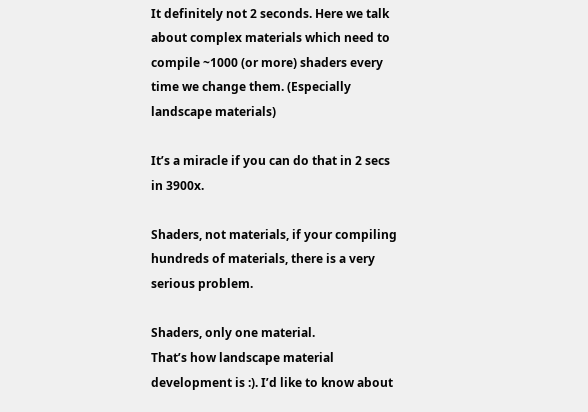It definitely not 2 seconds. Here we talk about complex materials which need to compile ~1000 (or more) shaders every time we change them. (Especially landscape materials)

It’s a miracle if you can do that in 2 secs in 3900x.

Shaders, not materials, if your compiling hundreds of materials, there is a very serious problem.

Shaders, only one material.
That’s how landscape material development is :). I’d like to know about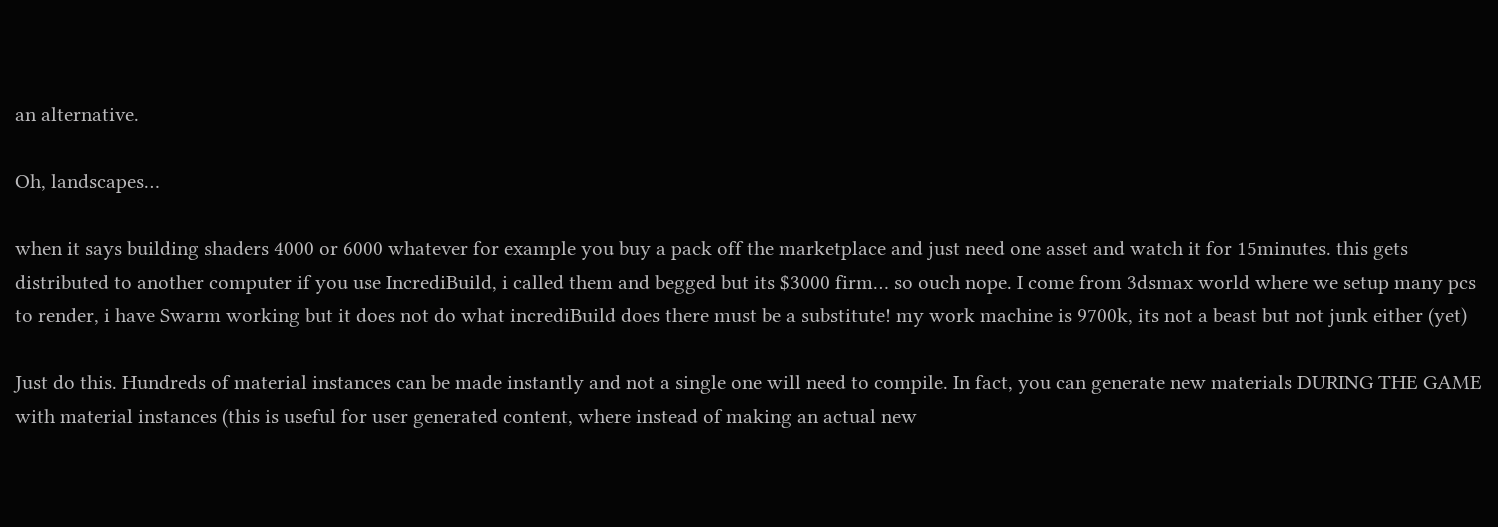an alternative.

Oh, landscapes…

when it says building shaders 4000 or 6000 whatever for example you buy a pack off the marketplace and just need one asset and watch it for 15minutes. this gets distributed to another computer if you use IncrediBuild, i called them and begged but its $3000 firm… so ouch nope. I come from 3dsmax world where we setup many pcs to render, i have Swarm working but it does not do what incrediBuild does there must be a substitute! my work machine is 9700k, its not a beast but not junk either (yet)

Just do this. Hundreds of material instances can be made instantly and not a single one will need to compile. In fact, you can generate new materials DURING THE GAME with material instances (this is useful for user generated content, where instead of making an actual new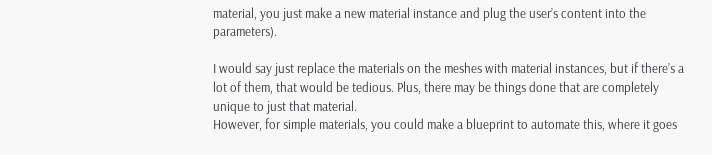material, you just make a new material instance and plug the user’s content into the parameters).

I would say just replace the materials on the meshes with material instances, but if there’s a lot of them, that would be tedious. Plus, there may be things done that are completely unique to just that material.
However, for simple materials, you could make a blueprint to automate this, where it goes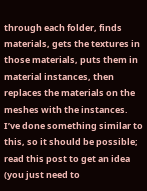through each folder, finds materials, gets the textures in those materials, puts them in material instances, then replaces the materials on the meshes with the instances. I’ve done something similar to this, so it should be possible; read this post to get an idea (you just need to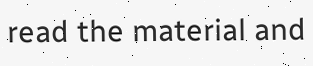read the material and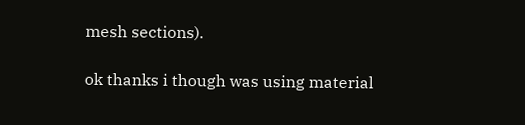mesh sections).

ok thanks i though was using material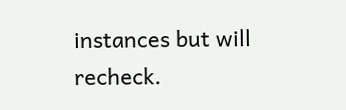instances but will recheck.